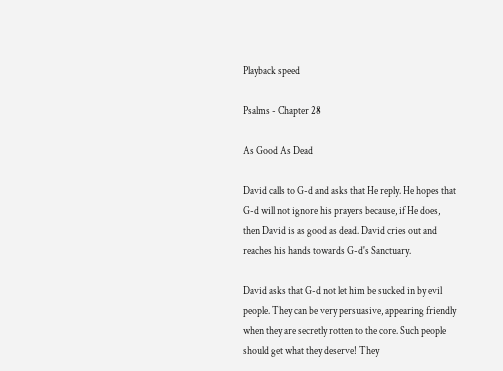Playback speed

Psalms - Chapter 28

As Good As Dead

David calls to G-d and asks that He reply. He hopes that G-d will not ignore his prayers because, if He does, then David is as good as dead. David cries out and reaches his hands towards G-d's Sanctuary.

David asks that G-d not let him be sucked in by evil people. They can be very persuasive, appearing friendly when they are secretly rotten to the core. Such people should get what they deserve! They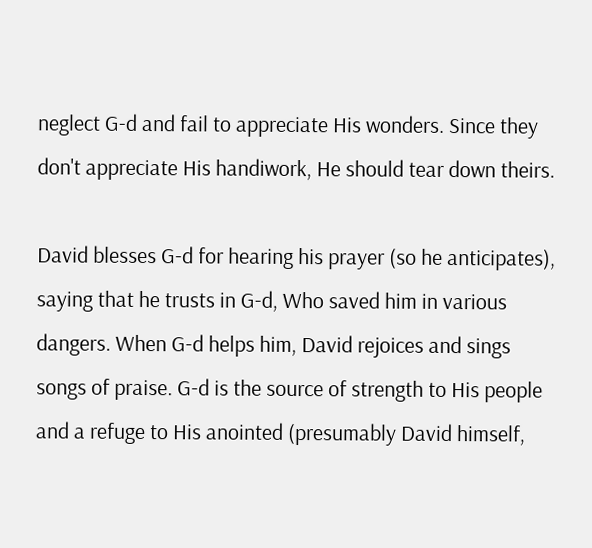neglect G-d and fail to appreciate His wonders. Since they don't appreciate His handiwork, He should tear down theirs.

David blesses G-d for hearing his prayer (so he anticipates), saying that he trusts in G-d, Who saved him in various dangers. When G-d helps him, David rejoices and sings songs of praise. G-d is the source of strength to His people and a refuge to His anointed (presumably David himself,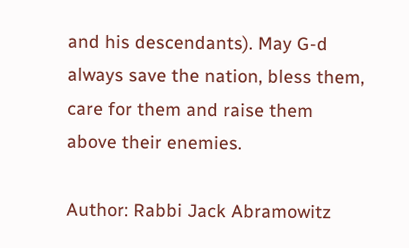and his descendants). May G-d always save the nation, bless them, care for them and raise them above their enemies.

Author: Rabbi Jack Abramowitz